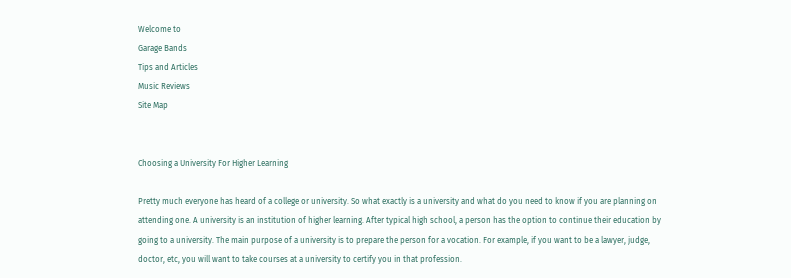Welcome to
Garage Bands
Tips and Articles
Music Reviews
Site Map


Choosing a University For Higher Learning

Pretty much everyone has heard of a college or university. So what exactly is a university and what do you need to know if you are planning on attending one. A university is an institution of higher learning. After typical high school, a person has the option to continue their education by going to a university. The main purpose of a university is to prepare the person for a vocation. For example, if you want to be a lawyer, judge, doctor, etc, you will want to take courses at a university to certify you in that profession.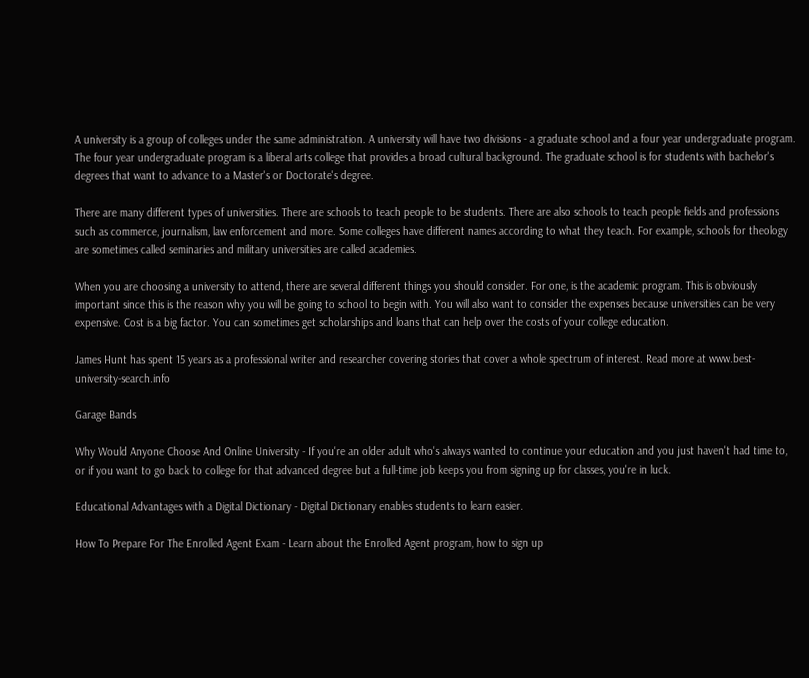A university is a group of colleges under the same administration. A university will have two divisions - a graduate school and a four year undergraduate program. The four year undergraduate program is a liberal arts college that provides a broad cultural background. The graduate school is for students with bachelor's degrees that want to advance to a Master's or Doctorate's degree.

There are many different types of universities. There are schools to teach people to be students. There are also schools to teach people fields and professions such as commerce, journalism, law enforcement and more. Some colleges have different names according to what they teach. For example, schools for theology are sometimes called seminaries and military universities are called academies.

When you are choosing a university to attend, there are several different things you should consider. For one, is the academic program. This is obviously important since this is the reason why you will be going to school to begin with. You will also want to consider the expenses because universities can be very expensive. Cost is a big factor. You can sometimes get scholarships and loans that can help over the costs of your college education.

James Hunt has spent 15 years as a professional writer and researcher covering stories that cover a whole spectrum of interest. Read more at www.best-university-search.info

Garage Bands

Why Would Anyone Choose And Online University - If you're an older adult who's always wanted to continue your education and you just haven't had time to, or if you want to go back to college for that advanced degree but a full-time job keeps you from signing up for classes, you're in luck.

Educational Advantages with a Digital Dictionary - Digital Dictionary enables students to learn easier.

How To Prepare For The Enrolled Agent Exam - Learn about the Enrolled Agent program, how to sign up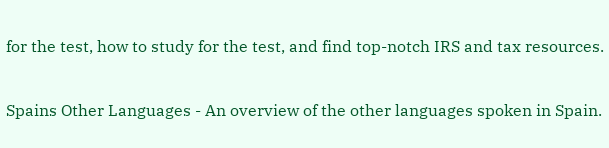for the test, how to study for the test, and find top-notch IRS and tax resources.

Spains Other Languages - An overview of the other languages spoken in Spain.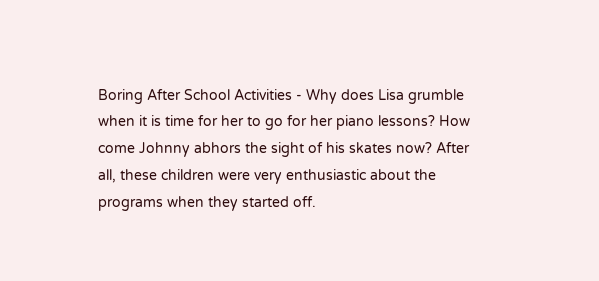Boring After School Activities - Why does Lisa grumble when it is time for her to go for her piano lessons? How come Johnny abhors the sight of his skates now? After all, these children were very enthusiastic about the programs when they started off.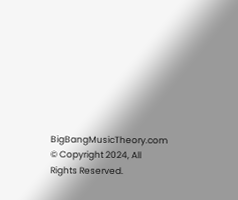BigBangMusicTheory.com © Copyright 2024, All Rights Reserved.